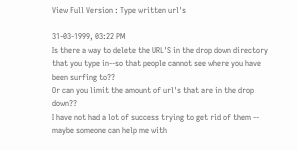View Full Version : Type written url's

31-03-1999, 03:22 PM
Is there a way to delete the URL'S in the drop down directory that you type in--so that people cannot see where you have been surfing to??
Or can you limit the amount of url's that are in the drop down??
I have not had a lot of success trying to get rid of them -- maybe someone can help me with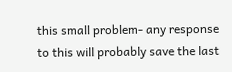this small problem- any response to this will probably save the last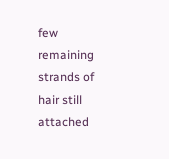few remaining strands of hair still attached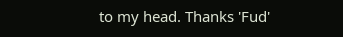to my head. Thanks 'Fud'